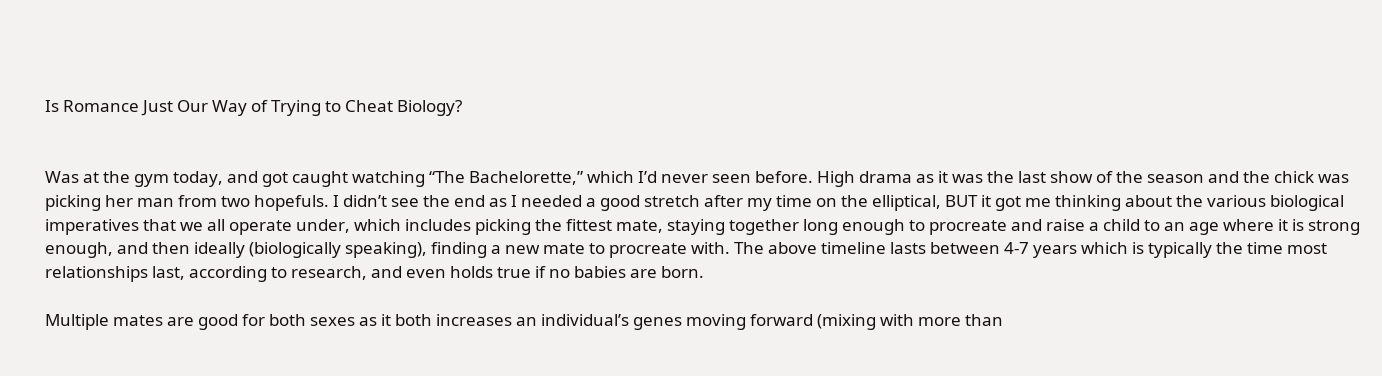Is Romance Just Our Way of Trying to Cheat Biology?


Was at the gym today, and got caught watching “The Bachelorette,” which I’d never seen before. High drama as it was the last show of the season and the chick was picking her man from two hopefuls. I didn’t see the end as I needed a good stretch after my time on the elliptical, BUT it got me thinking about the various biological imperatives that we all operate under, which includes picking the fittest mate, staying together long enough to procreate and raise a child to an age where it is strong enough, and then ideally (biologically speaking), finding a new mate to procreate with. The above timeline lasts between 4-7 years which is typically the time most relationships last, according to research, and even holds true if no babies are born.

Multiple mates are good for both sexes as it both increases an individual’s genes moving forward (mixing with more than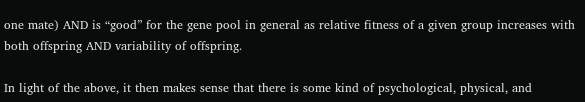one mate) AND is “good” for the gene pool in general as relative fitness of a given group increases with both offspring AND variability of offspring.

In light of the above, it then makes sense that there is some kind of psychological, physical, and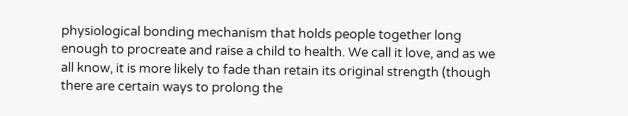physiological bonding mechanism that holds people together long enough to procreate and raise a child to health. We call it love, and as we all know, it is more likely to fade than retain its original strength (though there are certain ways to prolong the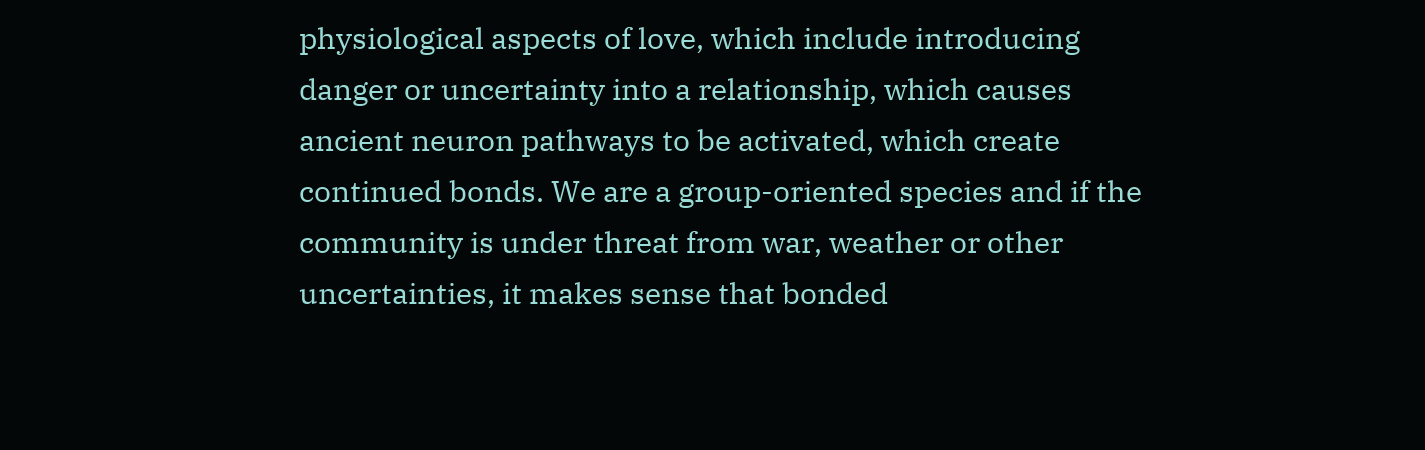physiological aspects of love, which include introducing danger or uncertainty into a relationship, which causes ancient neuron pathways to be activated, which create continued bonds. We are a group-oriented species and if the community is under threat from war, weather or other uncertainties, it makes sense that bonded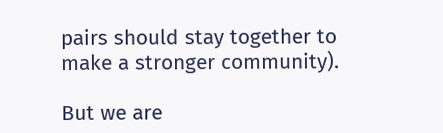pairs should stay together to make a stronger community).

But we are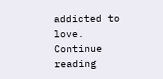addicted to love.
Continue reading